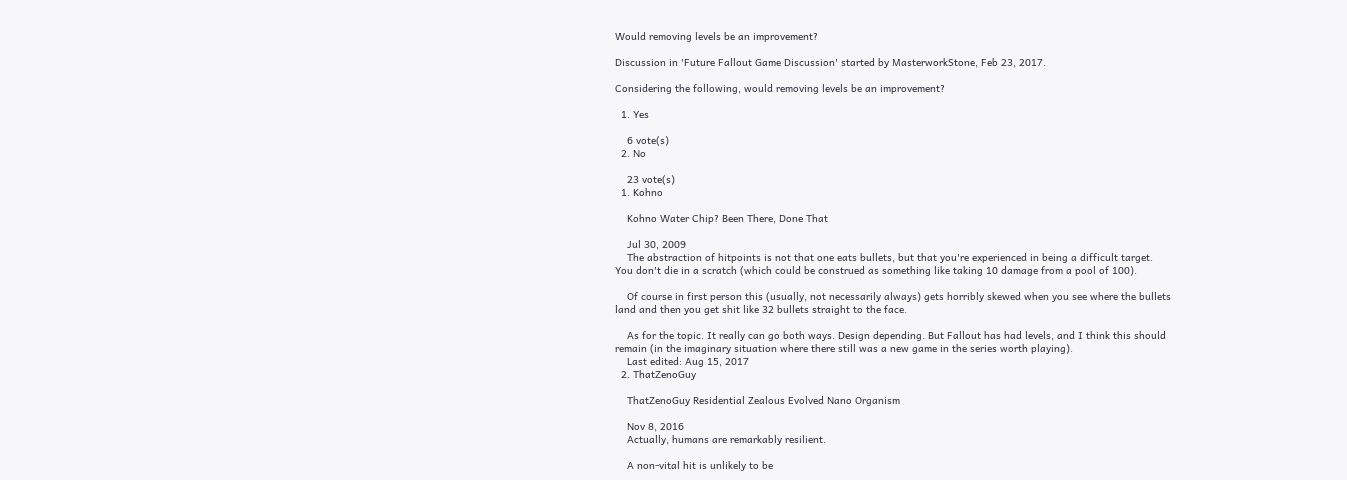Would removing levels be an improvement?

Discussion in 'Future Fallout Game Discussion' started by MasterworkStone, Feb 23, 2017.

Considering the following, would removing levels be an improvement?

  1. Yes

    6 vote(s)
  2. No

    23 vote(s)
  1. Kohno

    Kohno Water Chip? Been There, Done That

    Jul 30, 2009
    The abstraction of hitpoints is not that one eats bullets, but that you're experienced in being a difficult target. You don't die in a scratch (which could be construed as something like taking 10 damage from a pool of 100).

    Of course in first person this (usually, not necessarily always) gets horribly skewed when you see where the bullets land and then you get shit like 32 bullets straight to the face.

    As for the topic. It really can go both ways. Design depending. But Fallout has had levels, and I think this should remain (in the imaginary situation where there still was a new game in the series worth playing).
    Last edited: Aug 15, 2017
  2. ThatZenoGuy

    ThatZenoGuy Residential Zealous Evolved Nano Organism

    Nov 8, 2016
    Actually, humans are remarkably resilient.

    A non-vital hit is unlikely to be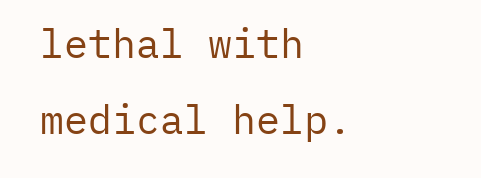lethal with medical help.